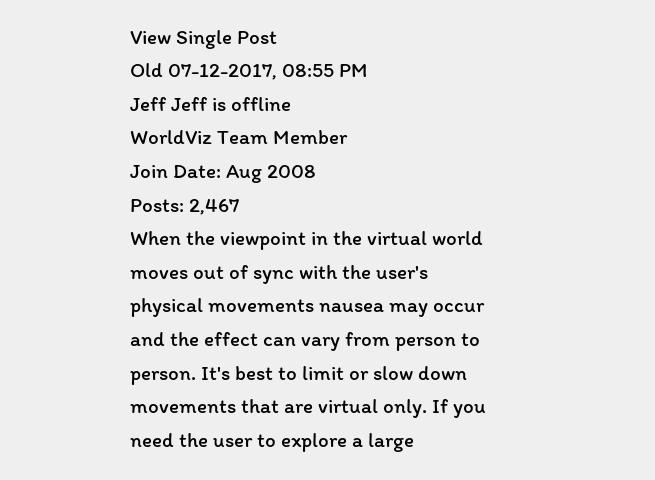View Single Post
Old 07-12-2017, 08:55 PM
Jeff Jeff is offline
WorldViz Team Member
Join Date: Aug 2008
Posts: 2,467
When the viewpoint in the virtual world moves out of sync with the user's physical movements nausea may occur and the effect can vary from person to person. It's best to limit or slow down movements that are virtual only. If you need the user to explore a large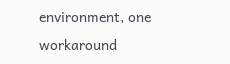environment, one workaround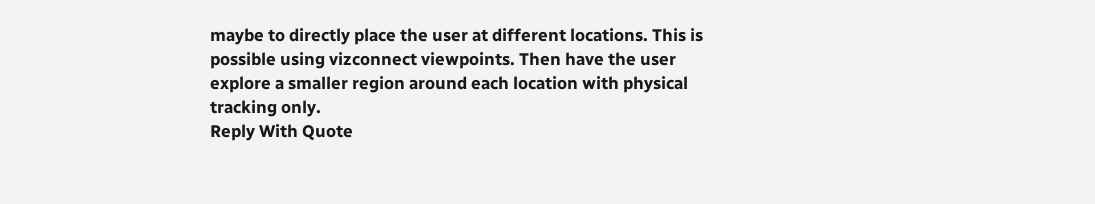maybe to directly place the user at different locations. This is possible using vizconnect viewpoints. Then have the user explore a smaller region around each location with physical tracking only.
Reply With Quote